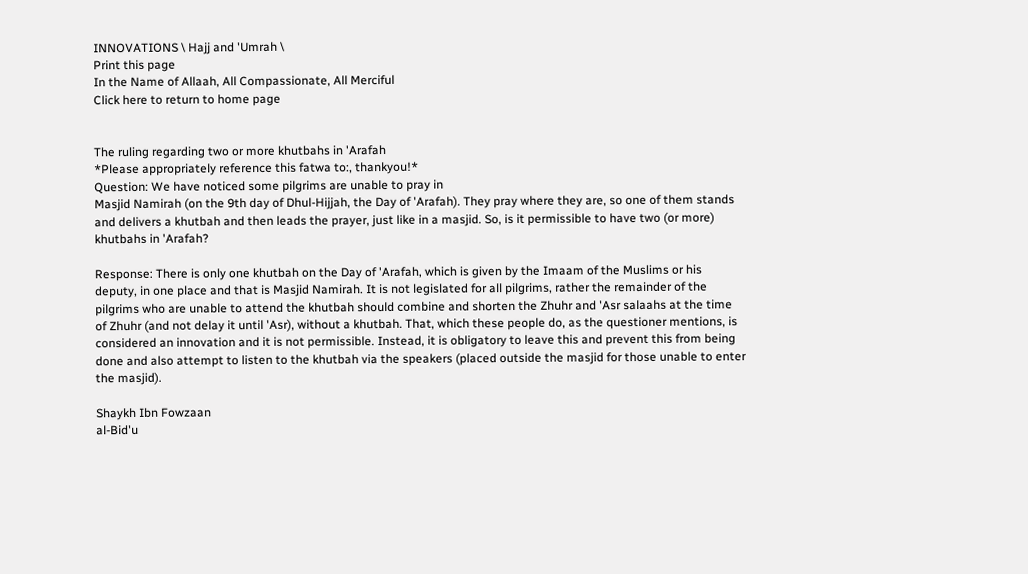INNOVATIONS \ Hajj and 'Umrah \
Print this page
In the Name of Allaah, All Compassionate, All Merciful
Click here to return to home page


The ruling regarding two or more khutbahs in 'Arafah
*Please appropriately reference this fatwa to:, thankyou!*
Question: We have noticed some pilgrims are unable to pray in
Masjid Namirah (on the 9th day of Dhul-Hijjah, the Day of 'Arafah). They pray where they are, so one of them stands and delivers a khutbah and then leads the prayer, just like in a masjid. So, is it permissible to have two (or more) khutbahs in 'Arafah?

Response: There is only one khutbah on the Day of 'Arafah, which is given by the Imaam of the Muslims or his deputy, in one place and that is Masjid Namirah. It is not legislated for all pilgrims, rather the remainder of the pilgrims who are unable to attend the khutbah should combine and shorten the Zhuhr and 'Asr salaahs at the time of Zhuhr (and not delay it until 'Asr), without a khutbah. That, which these people do, as the questioner mentions, is considered an innovation and it is not permissible. Instead, it is obligatory to leave this and prevent this from being done and also attempt to listen to the khutbah via the speakers (placed outside the masjid for those unable to enter the masjid).

Shaykh Ibn Fowzaan
al-Bid'u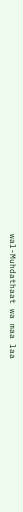wal-Muhdathaat wa maa laa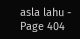asla lahu - Page 404